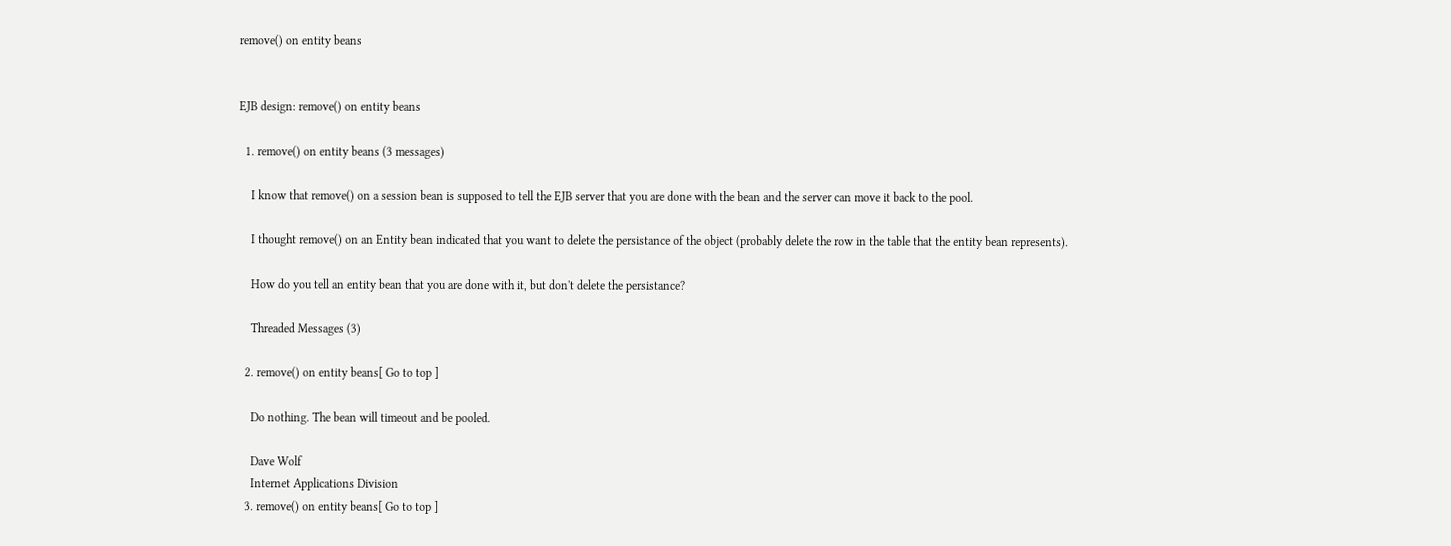remove() on entity beans


EJB design: remove() on entity beans

  1. remove() on entity beans (3 messages)

    I know that remove() on a session bean is supposed to tell the EJB server that you are done with the bean and the server can move it back to the pool.

    I thought remove() on an Entity bean indicated that you want to delete the persistance of the object (probably delete the row in the table that the entity bean represents).

    How do you tell an entity bean that you are done with it, but don't delete the persistance?

    Threaded Messages (3)

  2. remove() on entity beans[ Go to top ]

    Do nothing. The bean will timeout and be pooled.

    Dave Wolf
    Internet Applications Division
  3. remove() on entity beans[ Go to top ]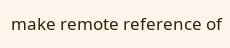make remote reference of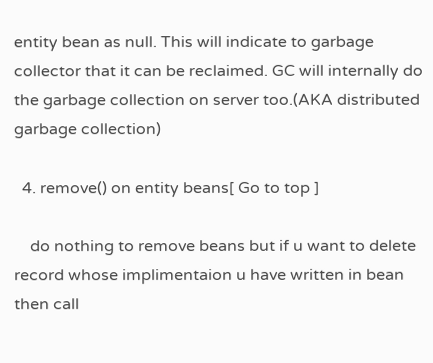entity bean as null. This will indicate to garbage collector that it can be reclaimed. GC will internally do the garbage collection on server too.(AKA distributed garbage collection)

  4. remove() on entity beans[ Go to top ]

    do nothing to remove beans but if u want to delete record whose implimentaion u have written in bean then call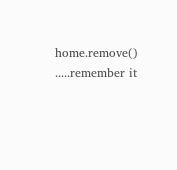home.remove() .....remember it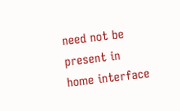need not be present in home interface